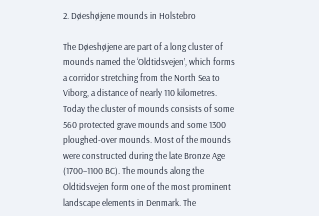2. Døeshøjene mounds in Holstebro

The Døeshøjene are part of a long cluster of mounds named the ‘Oldtidsvejen’, which forms a corridor stretching from the North Sea to Viborg, a distance of nearly 110 kilometres. Today the cluster of mounds consists of some 560 protected grave mounds and some 1300 ploughed-over mounds. Most of the mounds were constructed during the late Bronze Age (1700–1100 BC). The mounds along the Oldtidsvejen form one of the most prominent landscape elements in Denmark. The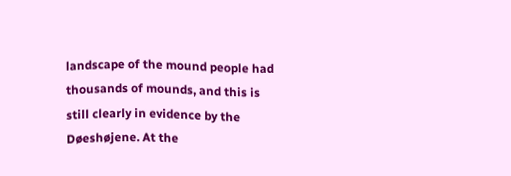landscape of the mound people had thousands of mounds, and this is still clearly in evidence by the Døeshøjene. At the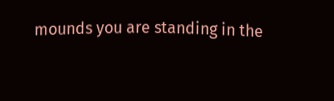mounds you are standing in the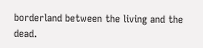borderland between the living and the dead.